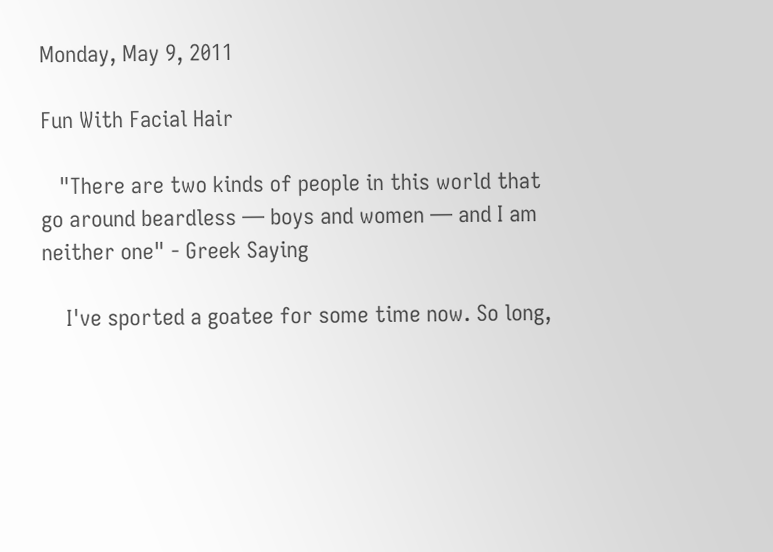Monday, May 9, 2011

Fun With Facial Hair

   "There are two kinds of people in this world that go around beardless — boys and women — and I am neither one" - Greek Saying

    I've sported a goatee for some time now. So long,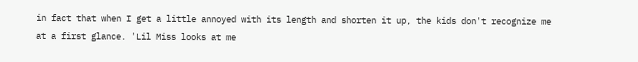in fact that when I get a little annoyed with its length and shorten it up, the kids don't recognize me at a first glance. 'Lil Miss looks at me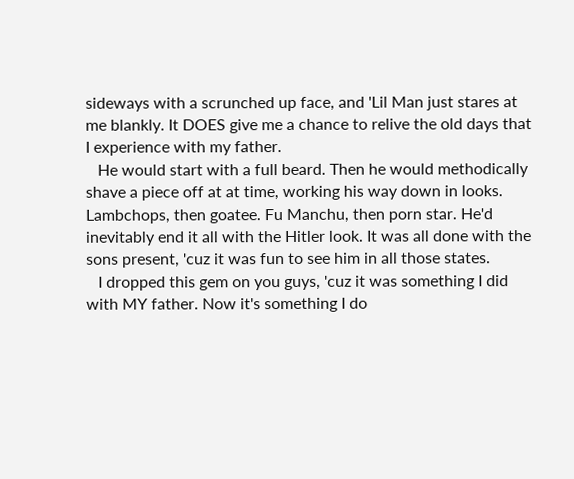sideways with a scrunched up face, and 'Lil Man just stares at me blankly. It DOES give me a chance to relive the old days that I experience with my father.
   He would start with a full beard. Then he would methodically shave a piece off at at time, working his way down in looks. Lambchops, then goatee. Fu Manchu, then porn star. He'd inevitably end it all with the Hitler look. It was all done with the sons present, 'cuz it was fun to see him in all those states.
   I dropped this gem on you guys, 'cuz it was something I did with MY father. Now it's something I do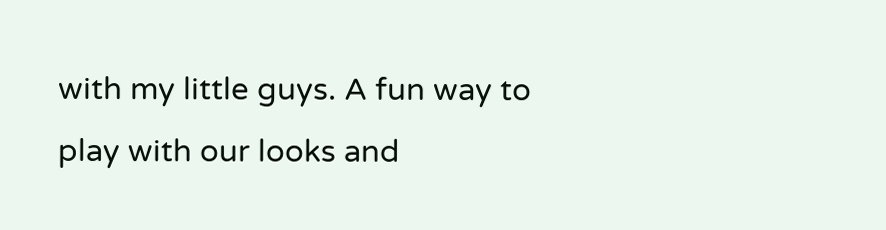with my little guys. A fun way to play with our looks and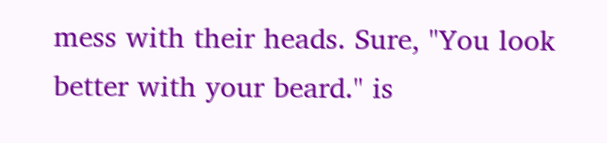mess with their heads. Sure, "You look better with your beard." is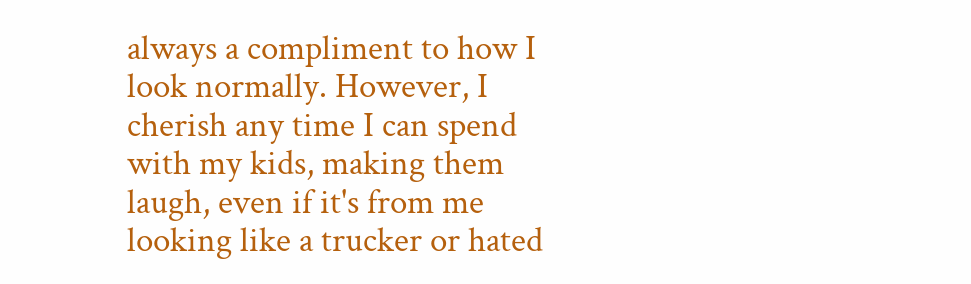always a compliment to how I look normally. However, I cherish any time I can spend with my kids, making them laugh, even if it's from me looking like a trucker or hated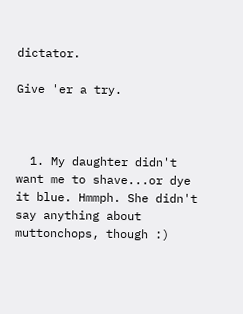dictator.

Give 'er a try.



  1. My daughter didn't want me to shave...or dye it blue. Hmmph. She didn't say anything about muttonchops, though :)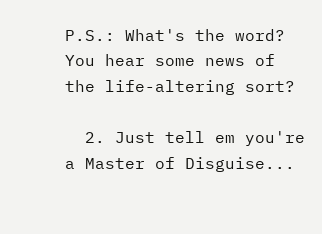P.S.: What's the word? You hear some news of the life-altering sort?

  2. Just tell em you're a Master of Disguise...